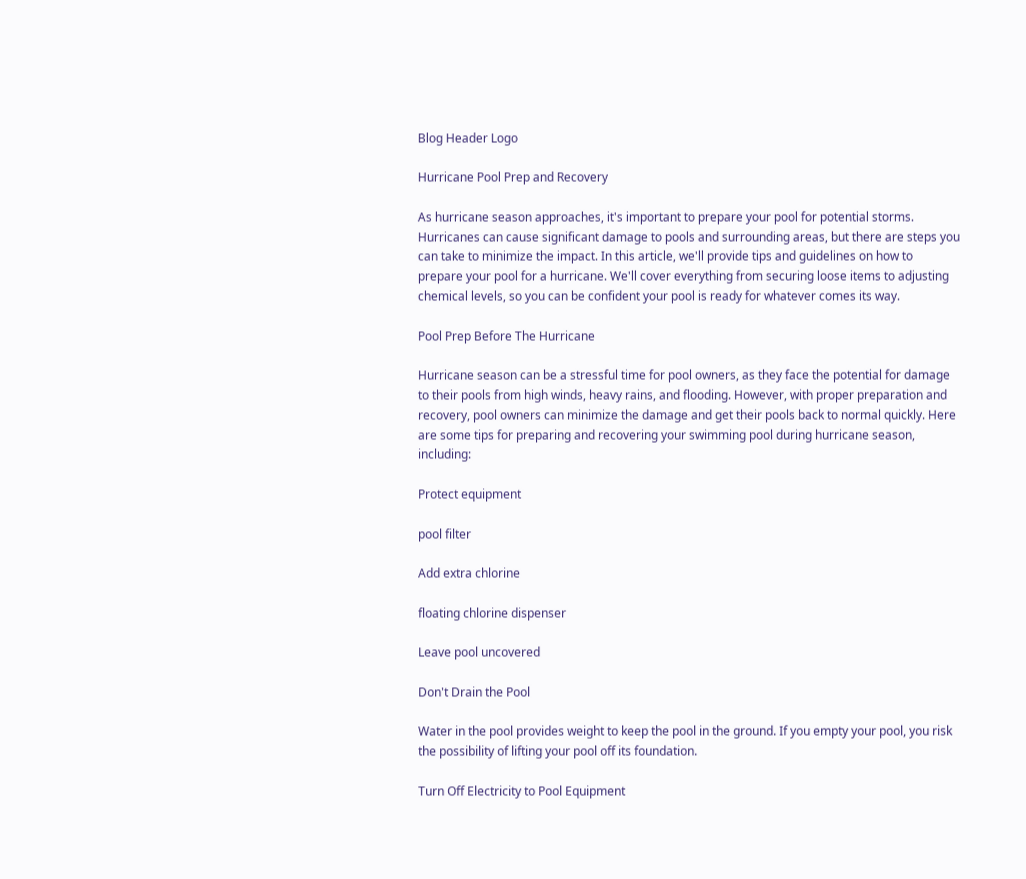Blog Header Logo

Hurricane Pool Prep and Recovery

As hurricane season approaches, it's important to prepare your pool for potential storms. Hurricanes can cause significant damage to pools and surrounding areas, but there are steps you can take to minimize the impact. In this article, we'll provide tips and guidelines on how to prepare your pool for a hurricane. We'll cover everything from securing loose items to adjusting chemical levels, so you can be confident your pool is ready for whatever comes its way.

Pool Prep Before The Hurricane

Hurricane season can be a stressful time for pool owners, as they face the potential for damage to their pools from high winds, heavy rains, and flooding. However, with proper preparation and recovery, pool owners can minimize the damage and get their pools back to normal quickly. Here are some tips for preparing and recovering your swimming pool during hurricane season, including:

Protect equipment

pool filter

Add extra chlorine

floating chlorine dispenser

Leave pool uncovered

Don't Drain the Pool

Water in the pool provides weight to keep the pool in the ground. If you empty your pool, you risk the possibility of lifting your pool off its foundation.

Turn Off Electricity to Pool Equipment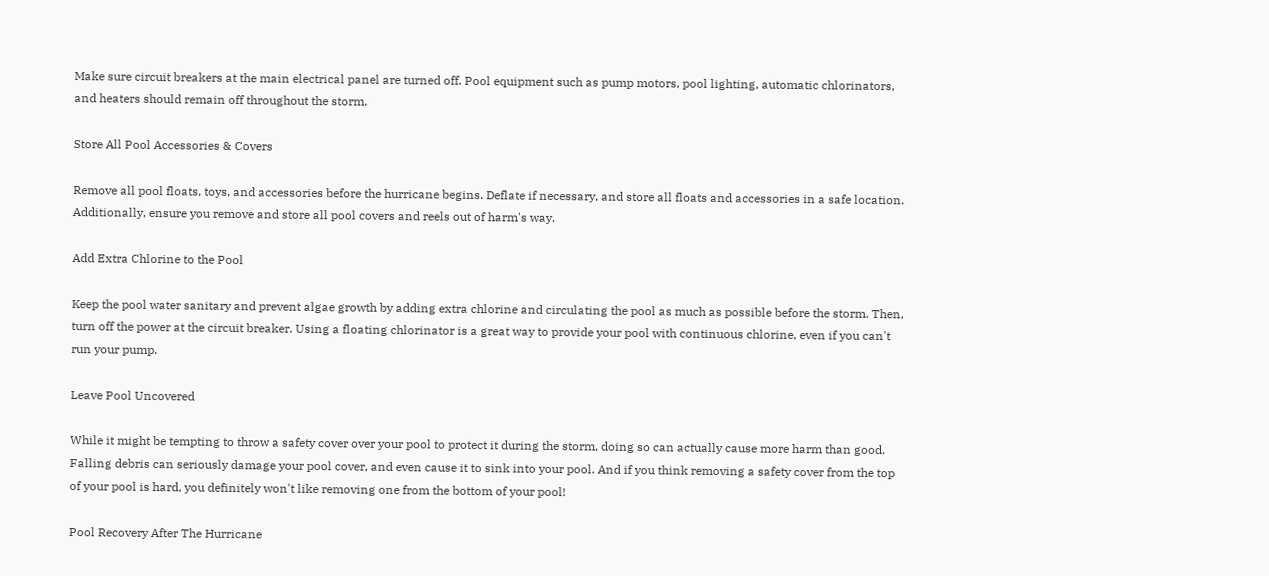Make sure circuit breakers at the main electrical panel are turned off. Pool equipment such as pump motors, pool lighting, automatic chlorinators, and heaters should remain off throughout the storm.

Store All Pool Accessories & Covers

Remove all pool floats, toys, and accessories before the hurricane begins. Deflate if necessary, and store all floats and accessories in a safe location. Additionally, ensure you remove and store all pool covers and reels out of harm's way.

Add Extra Chlorine to the Pool

Keep the pool water sanitary and prevent algae growth by adding extra chlorine and circulating the pool as much as possible before the storm. Then, turn off the power at the circuit breaker. Using a floating chlorinator is a great way to provide your pool with continuous chlorine, even if you can't run your pump.

Leave Pool Uncovered

While it might be tempting to throw a safety cover over your pool to protect it during the storm, doing so can actually cause more harm than good. Falling debris can seriously damage your pool cover, and even cause it to sink into your pool. And if you think removing a safety cover from the top of your pool is hard, you definitely won't like removing one from the bottom of your pool!

Pool Recovery After The Hurricane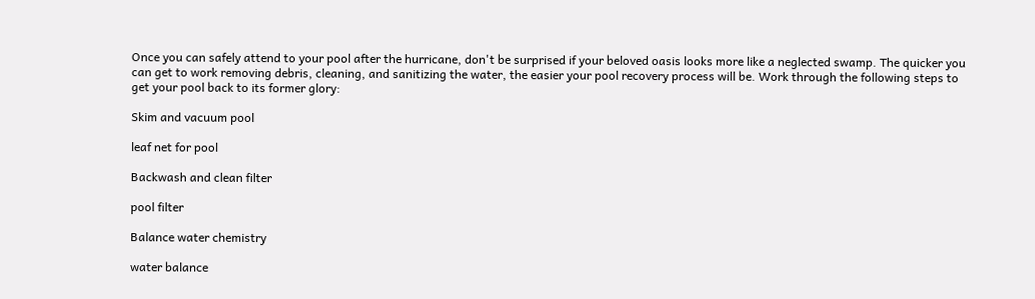Once you can safely attend to your pool after the hurricane, don't be surprised if your beloved oasis looks more like a neglected swamp. The quicker you can get to work removing debris, cleaning, and sanitizing the water, the easier your pool recovery process will be. Work through the following steps to get your pool back to its former glory:

Skim and vacuum pool

leaf net for pool

Backwash and clean filter

pool filter

Balance water chemistry

water balance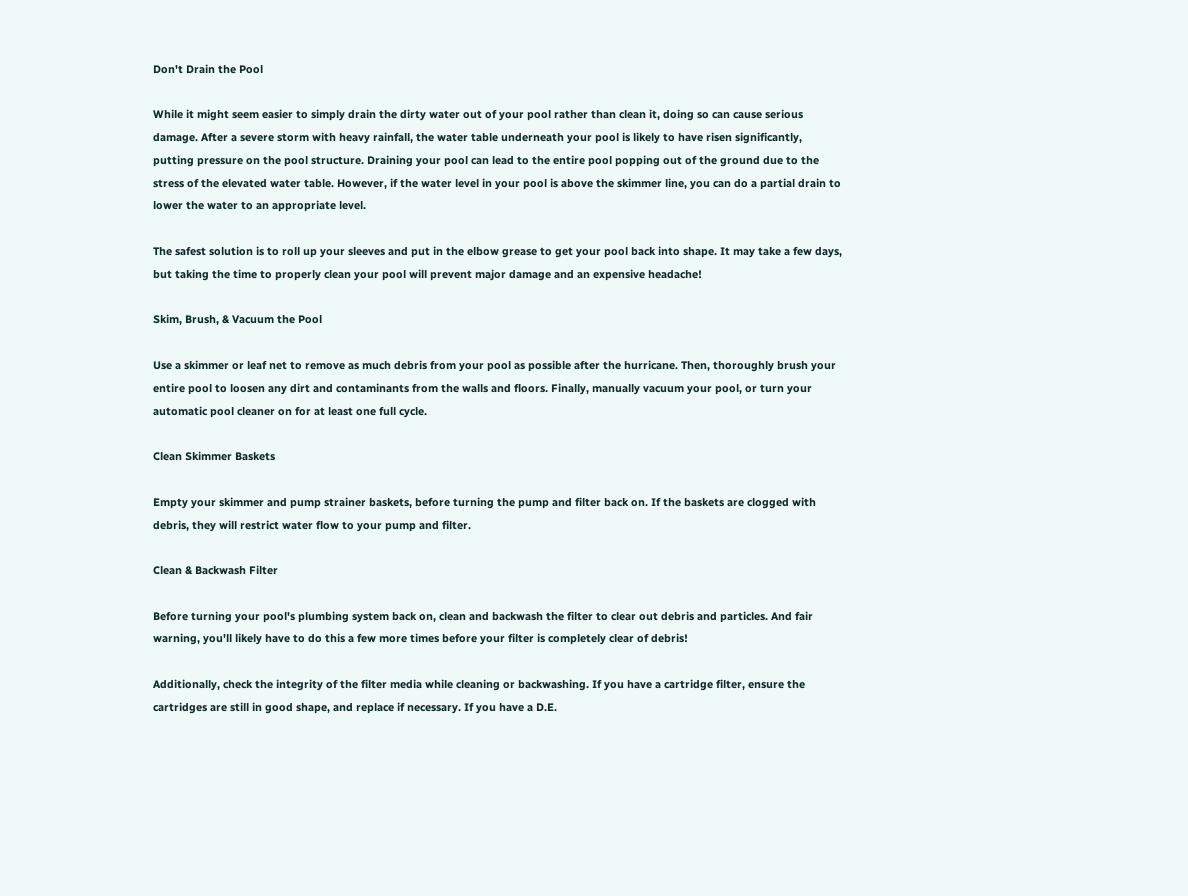Don't Drain the Pool

While it might seem easier to simply drain the dirty water out of your pool rather than clean it, doing so can cause serious damage. After a severe storm with heavy rainfall, the water table underneath your pool is likely to have risen significantly, putting pressure on the pool structure. Draining your pool can lead to the entire pool popping out of the ground due to the stress of the elevated water table. However, if the water level in your pool is above the skimmer line, you can do a partial drain to lower the water to an appropriate level.

The safest solution is to roll up your sleeves and put in the elbow grease to get your pool back into shape. It may take a few days, but taking the time to properly clean your pool will prevent major damage and an expensive headache!

Skim, Brush, & Vacuum the Pool

Use a skimmer or leaf net to remove as much debris from your pool as possible after the hurricane. Then, thoroughly brush your entire pool to loosen any dirt and contaminants from the walls and floors. Finally, manually vacuum your pool, or turn your automatic pool cleaner on for at least one full cycle.

Clean Skimmer Baskets

Empty your skimmer and pump strainer baskets, before turning the pump and filter back on. If the baskets are clogged with debris, they will restrict water flow to your pump and filter.

Clean & Backwash Filter

Before turning your pool's plumbing system back on, clean and backwash the filter to clear out debris and particles. And fair warning, you'll likely have to do this a few more times before your filter is completely clear of debris!

Additionally, check the integrity of the filter media while cleaning or backwashing. If you have a cartridge filter, ensure the cartridges are still in good shape, and replace if necessary. If you have a D.E.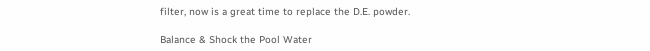filter, now is a great time to replace the D.E. powder.

Balance & Shock the Pool Water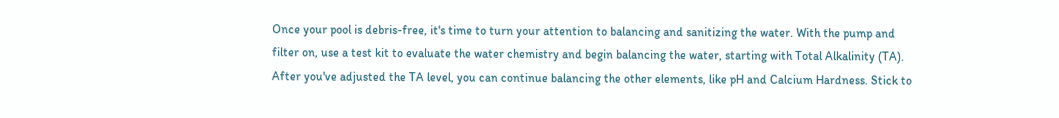Once your pool is debris-free, it's time to turn your attention to balancing and sanitizing the water. With the pump and filter on, use a test kit to evaluate the water chemistry and begin balancing the water, starting with Total Alkalinity (TA). After you've adjusted the TA level, you can continue balancing the other elements, like pH and Calcium Hardness. Stick to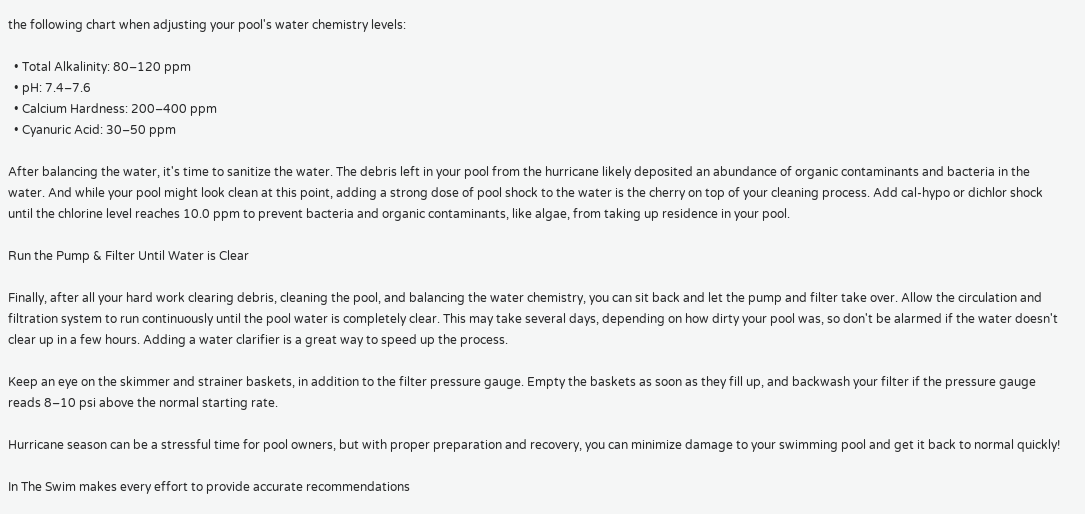the following chart when adjusting your pool's water chemistry levels:

  • Total Alkalinity: 80–120 ppm
  • pH: 7.4–7.6
  • Calcium Hardness: 200–400 ppm
  • Cyanuric Acid: 30–50 ppm

After balancing the water, it's time to sanitize the water. The debris left in your pool from the hurricane likely deposited an abundance of organic contaminants and bacteria in the water. And while your pool might look clean at this point, adding a strong dose of pool shock to the water is the cherry on top of your cleaning process. Add cal-hypo or dichlor shock until the chlorine level reaches 10.0 ppm to prevent bacteria and organic contaminants, like algae, from taking up residence in your pool.

Run the Pump & Filter Until Water is Clear

Finally, after all your hard work clearing debris, cleaning the pool, and balancing the water chemistry, you can sit back and let the pump and filter take over. Allow the circulation and filtration system to run continuously until the pool water is completely clear. This may take several days, depending on how dirty your pool was, so don't be alarmed if the water doesn't clear up in a few hours. Adding a water clarifier is a great way to speed up the process.

Keep an eye on the skimmer and strainer baskets, in addition to the filter pressure gauge. Empty the baskets as soon as they fill up, and backwash your filter if the pressure gauge reads 8–10 psi above the normal starting rate.

Hurricane season can be a stressful time for pool owners, but with proper preparation and recovery, you can minimize damage to your swimming pool and get it back to normal quickly!

In The Swim makes every effort to provide accurate recommendations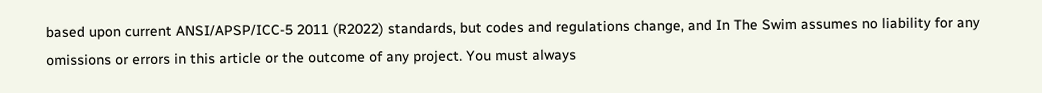based upon current ANSI/APSP/ICC-5 2011 (R2022) standards, but codes and regulations change, and In The Swim assumes no liability for any omissions or errors in this article or the outcome of any project. You must always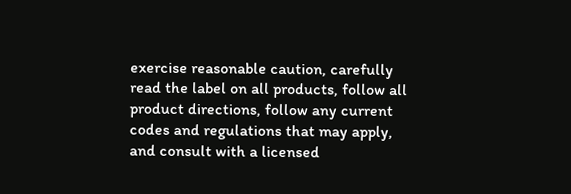exercise reasonable caution, carefully read the label on all products, follow all product directions, follow any current codes and regulations that may apply, and consult with a licensed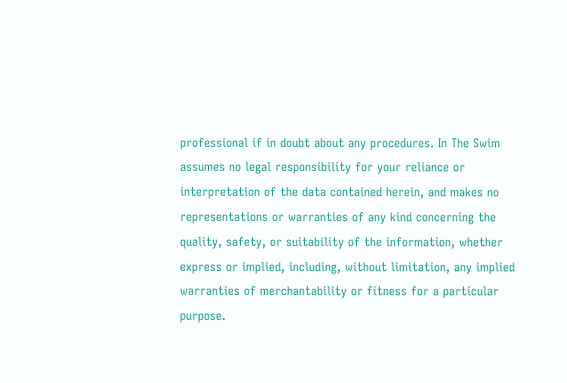professional if in doubt about any procedures. In The Swim assumes no legal responsibility for your reliance or interpretation of the data contained herein, and makes no representations or warranties of any kind concerning the quality, safety, or suitability of the information, whether express or implied, including, without limitation, any implied warranties of merchantability or fitness for a particular purpose.